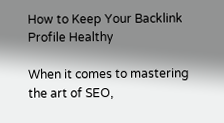How to Keep Your Backlink Profile Healthy

When it comes to mastering the art of SEO,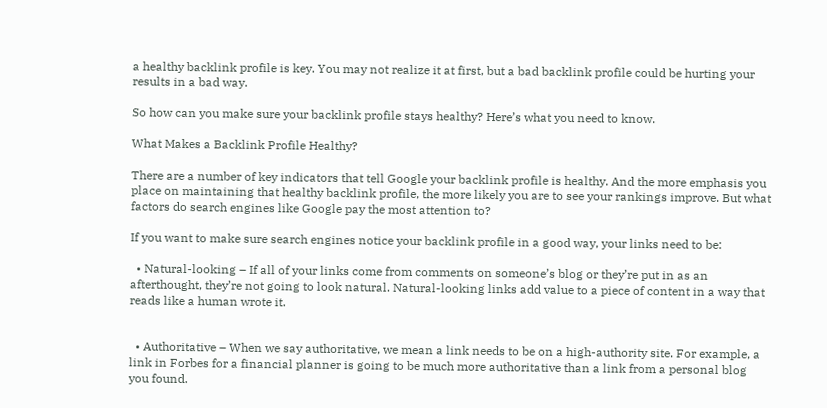a healthy backlink profile is key. You may not realize it at first, but a bad backlink profile could be hurting your results in a bad way.

So how can you make sure your backlink profile stays healthy? Here’s what you need to know.

What Makes a Backlink Profile Healthy?

There are a number of key indicators that tell Google your backlink profile is healthy. And the more emphasis you place on maintaining that healthy backlink profile, the more likely you are to see your rankings improve. But what factors do search engines like Google pay the most attention to?

If you want to make sure search engines notice your backlink profile in a good way, your links need to be:

  • Natural-looking – If all of your links come from comments on someone’s blog or they’re put in as an afterthought, they’re not going to look natural. Natural-looking links add value to a piece of content in a way that reads like a human wrote it.


  • Authoritative – When we say authoritative, we mean a link needs to be on a high-authority site. For example, a link in Forbes for a financial planner is going to be much more authoritative than a link from a personal blog you found.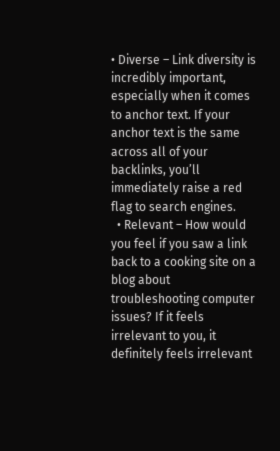• Diverse – Link diversity is incredibly important, especially when it comes to anchor text. If your anchor text is the same across all of your backlinks, you’ll immediately raise a red flag to search engines.
  • Relevant – How would you feel if you saw a link back to a cooking site on a blog about troubleshooting computer issues? If it feels irrelevant to you, it definitely feels irrelevant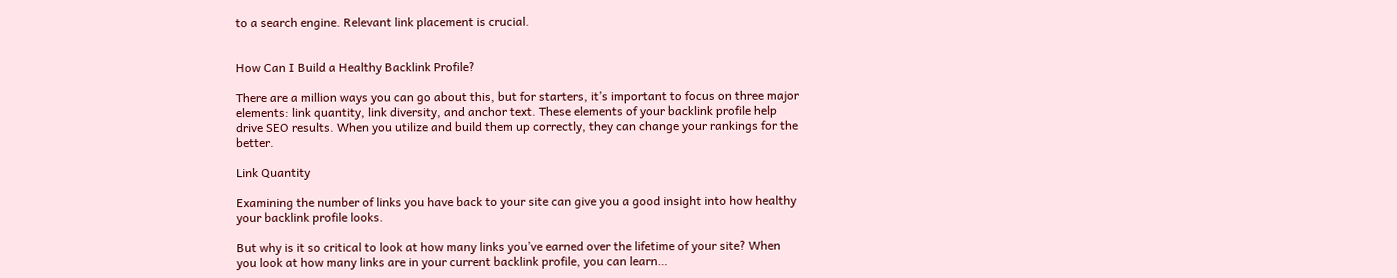to a search engine. Relevant link placement is crucial.


How Can I Build a Healthy Backlink Profile?

There are a million ways you can go about this, but for starters, it’s important to focus on three major elements: link quantity, link diversity, and anchor text. These elements of your backlink profile help drive SEO results. When you utilize and build them up correctly, they can change your rankings for the better.

Link Quantity

Examining the number of links you have back to your site can give you a good insight into how healthy your backlink profile looks.

But why is it so critical to look at how many links you’ve earned over the lifetime of your site? When you look at how many links are in your current backlink profile, you can learn…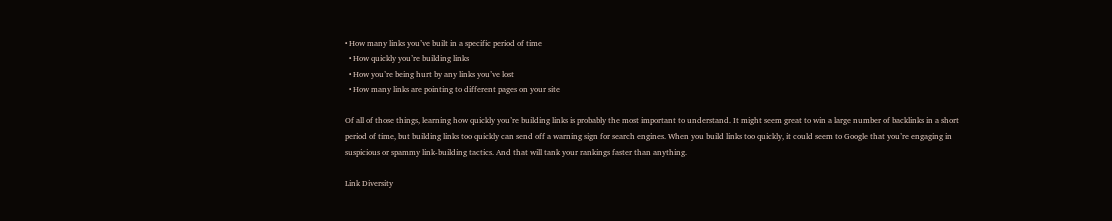• How many links you’ve built in a specific period of time
  • How quickly you’re building links
  • How you’re being hurt by any links you’ve lost
  • How many links are pointing to different pages on your site

Of all of those things, learning how quickly you’re building links is probably the most important to understand. It might seem great to win a large number of backlinks in a short period of time, but building links too quickly can send off a warning sign for search engines. When you build links too quickly, it could seem to Google that you’re engaging in suspicious or spammy link-building tactics. And that will tank your rankings faster than anything.

Link Diversity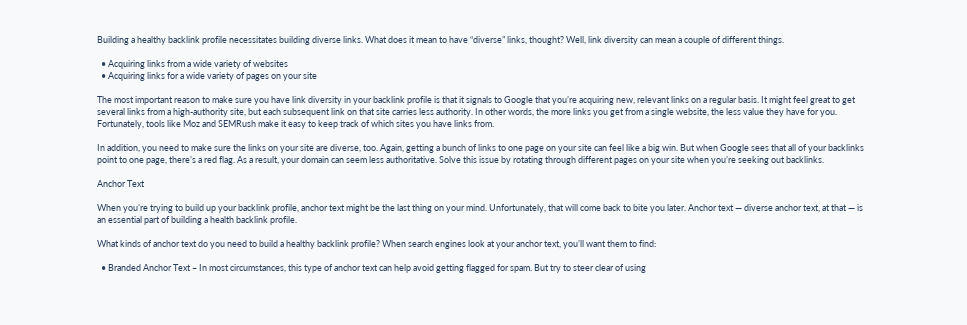Building a healthy backlink profile necessitates building diverse links. What does it mean to have “diverse” links, thought? Well, link diversity can mean a couple of different things.

  • Acquiring links from a wide variety of websites
  • Acquiring links for a wide variety of pages on your site

The most important reason to make sure you have link diversity in your backlink profile is that it signals to Google that you’re acquiring new, relevant links on a regular basis. It might feel great to get several links from a high-authority site, but each subsequent link on that site carries less authority. In other words, the more links you get from a single website, the less value they have for you. Fortunately, tools like Moz and SEMRush make it easy to keep track of which sites you have links from.

In addition, you need to make sure the links on your site are diverse, too. Again, getting a bunch of links to one page on your site can feel like a big win. But when Google sees that all of your backlinks point to one page, there’s a red flag. As a result, your domain can seem less authoritative. Solve this issue by rotating through different pages on your site when you’re seeking out backlinks.

Anchor Text

When you’re trying to build up your backlink profile, anchor text might be the last thing on your mind. Unfortunately, that will come back to bite you later. Anchor text — diverse anchor text, at that — is an essential part of building a health backlink profile.

What kinds of anchor text do you need to build a healthy backlink profile? When search engines look at your anchor text, you’ll want them to find:

  • Branded Anchor Text – In most circumstances, this type of anchor text can help avoid getting flagged for spam. But try to steer clear of using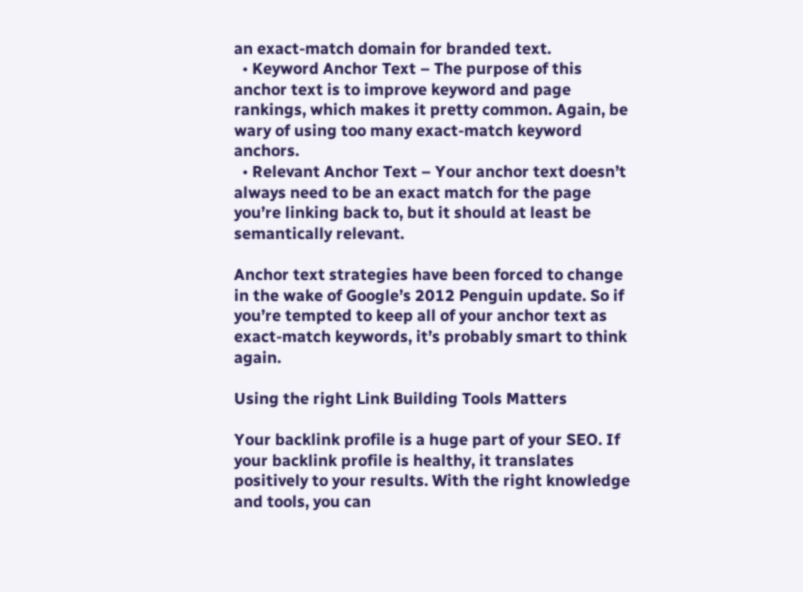an exact-match domain for branded text.
  • Keyword Anchor Text – The purpose of this anchor text is to improve keyword and page rankings, which makes it pretty common. Again, be wary of using too many exact-match keyword anchors.
  • Relevant Anchor Text – Your anchor text doesn’t always need to be an exact match for the page you’re linking back to, but it should at least be semantically relevant.

Anchor text strategies have been forced to change in the wake of Google’s 2012 Penguin update. So if you’re tempted to keep all of your anchor text as exact-match keywords, it’s probably smart to think again.

Using the right Link Building Tools Matters

Your backlink profile is a huge part of your SEO. If your backlink profile is healthy, it translates positively to your results. With the right knowledge and tools, you can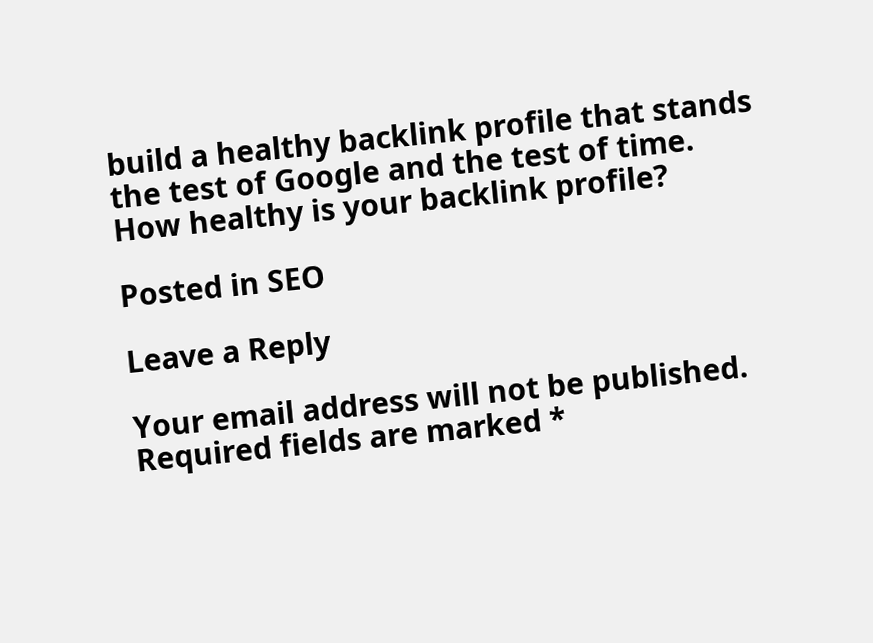build a healthy backlink profile that stands the test of Google and the test of time. How healthy is your backlink profile?

Posted in SEO

Leave a Reply

Your email address will not be published. Required fields are marked *